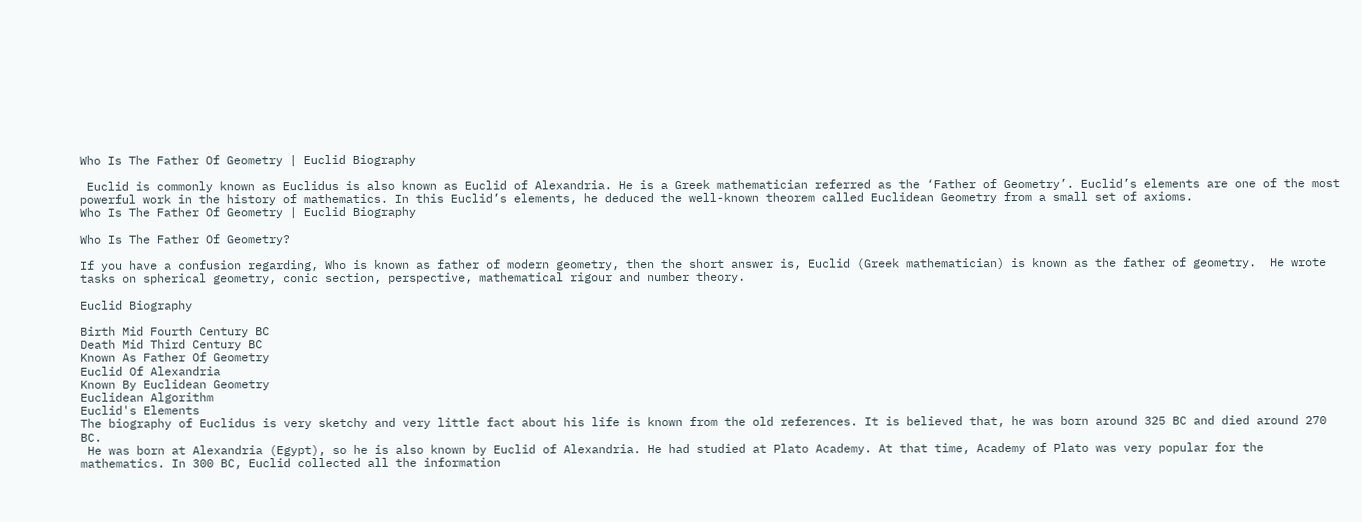Who Is The Father Of Geometry | Euclid Biography

 Euclid is commonly known as Euclidus is also known as Euclid of Alexandria. He is a Greek mathematician referred as the ‘Father of Geometry’. Euclid’s elements are one of the most powerful work in the history of mathematics. In this Euclid’s elements, he deduced the well-known theorem called Euclidean Geometry from a small set of axioms.
Who Is The Father Of Geometry | Euclid Biography

Who Is The Father Of Geometry?

If you have a confusion regarding, Who is known as father of modern geometry, then the short answer is, Euclid (Greek mathematician) is known as the father of geometry.  He wrote tasks on spherical geometry, conic section, perspective, mathematical rigour and number theory.

Euclid Biography

Birth Mid Fourth Century BC
Death Mid Third Century BC
Known As Father Of Geometry
Euclid Of Alexandria
Known By Euclidean Geometry
Euclidean Algorithm
Euclid's Elements
The biography of Euclidus is very sketchy and very little fact about his life is known from the old references. It is believed that, he was born around 325 BC and died around 270 BC.
 He was born at Alexandria (Egypt), so he is also known by Euclid of Alexandria. He had studied at Plato Academy. At that time, Academy of Plato was very popular for the mathematics. In 300 BC, Euclid collected all the information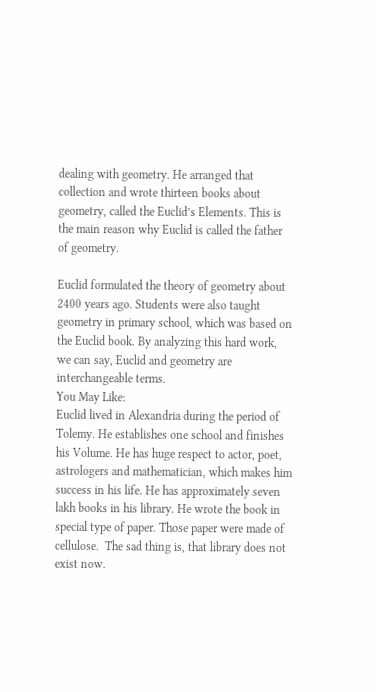dealing with geometry. He arranged that collection and wrote thirteen books about geometry, called the Euclid’s Elements. This is the main reason why Euclid is called the father of geometry.

Euclid formulated the theory of geometry about 2400 years ago. Students were also taught geometry in primary school, which was based on the Euclid book. By analyzing this hard work, we can say, Euclid and geometry are interchangeable terms.
You May Like:
Euclid lived in Alexandria during the period of Tolemy. He establishes one school and finishes his Volume. He has huge respect to actor, poet,  astrologers and mathematician, which makes him success in his life. He has approximately seven lakh books in his library. He wrote the book in special type of paper. Those paper were made of cellulose.  The sad thing is, that library does not exist now.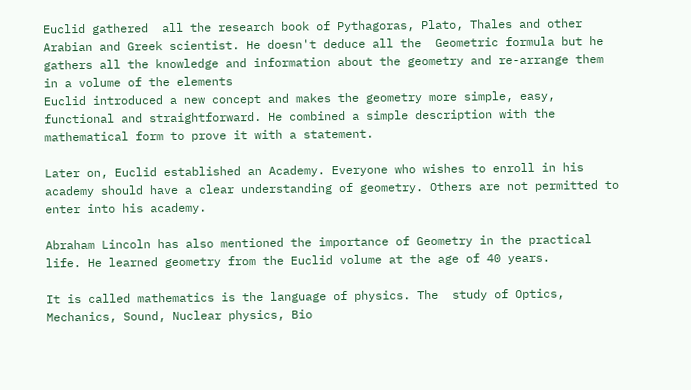Euclid gathered  all the research book of Pythagoras, Plato, Thales and other Arabian and Greek scientist. He doesn't deduce all the  Geometric formula but he gathers all the knowledge and information about the geometry and re-arrange them in a volume of the elements
Euclid introduced a new concept and makes the geometry more simple, easy, functional and straightforward. He combined a simple description with the mathematical form to prove it with a statement.

Later on, Euclid established an Academy. Everyone who wishes to enroll in his academy should have a clear understanding of geometry. Others are not permitted to enter into his academy.

Abraham Lincoln has also mentioned the importance of Geometry in the practical life. He learned geometry from the Euclid volume at the age of 40 years.

It is called mathematics is the language of physics. The  study of Optics, Mechanics, Sound, Nuclear physics, Bio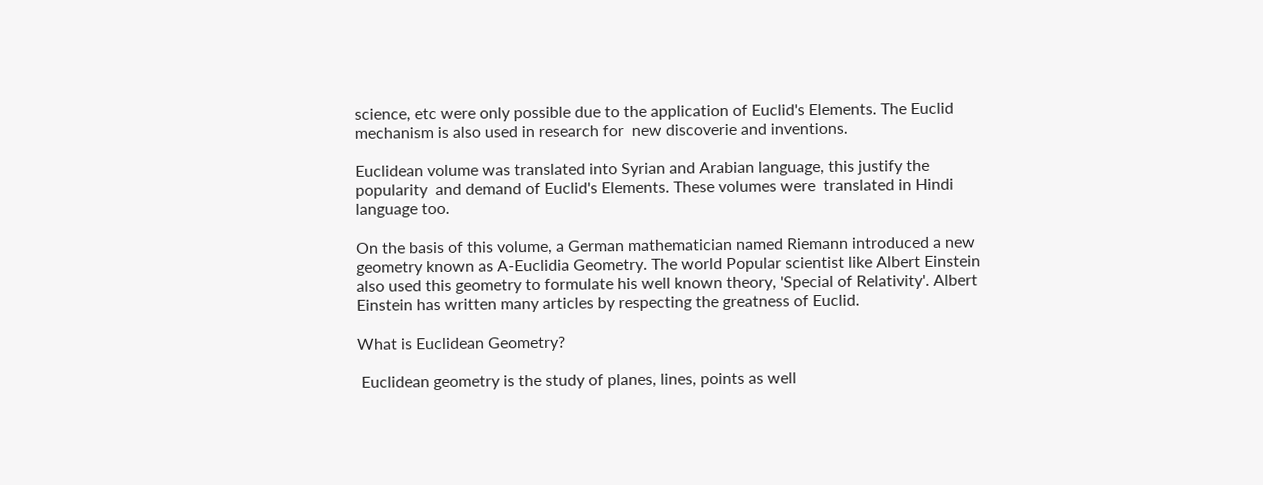science, etc were only possible due to the application of Euclid's Elements. The Euclid mechanism is also used in research for  new discoverie and inventions.

Euclidean volume was translated into Syrian and Arabian language, this justify the popularity  and demand of Euclid's Elements. These volumes were  translated in Hindi language too.

On the basis of this volume, a German mathematician named Riemann introduced a new geometry known as A-Euclidia Geometry. The world Popular scientist like Albert Einstein also used this geometry to formulate his well known theory, 'Special of Relativity'. Albert Einstein has written many articles by respecting the greatness of Euclid.

What is Euclidean Geometry?

 Euclidean geometry is the study of planes, lines, points as well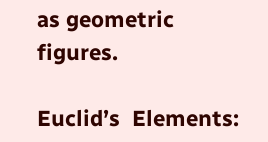as geometric figures.

Euclid’s  Elements: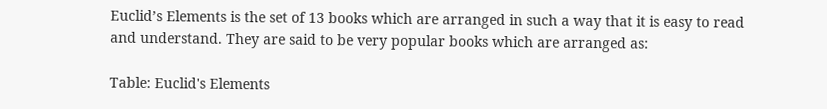Euclid’s Elements is the set of 13 books which are arranged in such a way that it is easy to read and understand. They are said to be very popular books which are arranged as:

Table: Euclid's Elements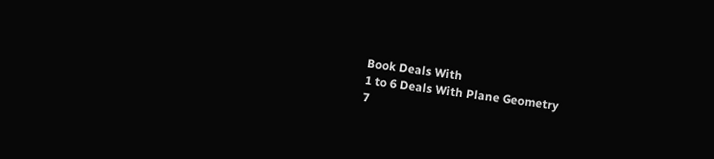Book Deals With
1 to 6 Deals With Plane Geometry
7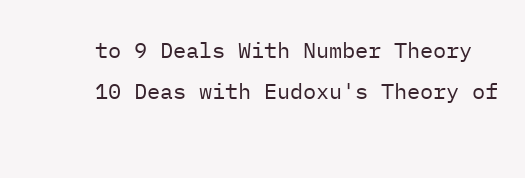to 9 Deals With Number Theory
10 Deas with Eudoxu's Theory of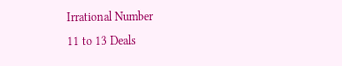Irrational Number
11 to 13 Deals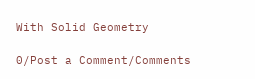With Solid Geometry

0/Post a Comment/Comments